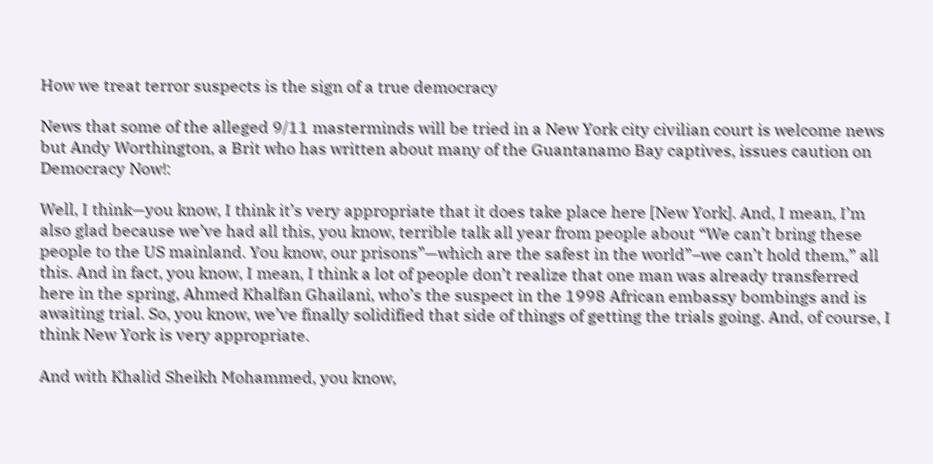How we treat terror suspects is the sign of a true democracy

News that some of the alleged 9/11 masterminds will be tried in a New York city civilian court is welcome news but Andy Worthington, a Brit who has written about many of the Guantanamo Bay captives, issues caution on Democracy Now!:

Well, I think—you know, I think it’s very appropriate that it does take place here [New York]. And, I mean, I’m also glad because we’ve had all this, you know, terrible talk all year from people about “We can’t bring these people to the US mainland. You know, our prisons”—which are the safest in the world”–we can’t hold them,” all this. And in fact, you know, I mean, I think a lot of people don’t realize that one man was already transferred here in the spring, Ahmed Khalfan Ghailani, who’s the suspect in the 1998 African embassy bombings and is awaiting trial. So, you know, we’ve finally solidified that side of things of getting the trials going. And, of course, I think New York is very appropriate.

And with Khalid Sheikh Mohammed, you know,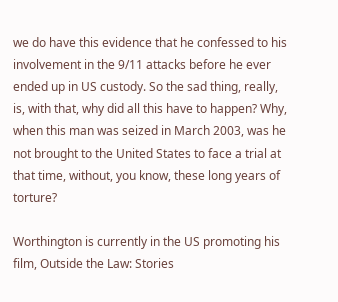we do have this evidence that he confessed to his involvement in the 9/11 attacks before he ever ended up in US custody. So the sad thing, really, is, with that, why did all this have to happen? Why, when this man was seized in March 2003, was he not brought to the United States to face a trial at that time, without, you know, these long years of torture?

Worthington is currently in the US promoting his film, Outside the Law: Stories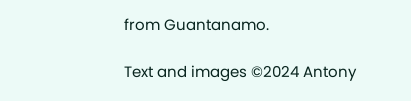from Guantanamo.

Text and images ©2024 Antony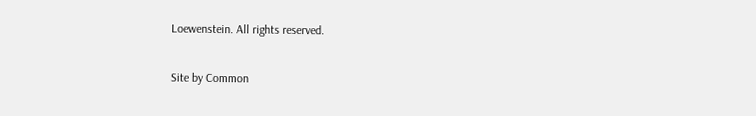Loewenstein. All rights reserved.

Site by Common